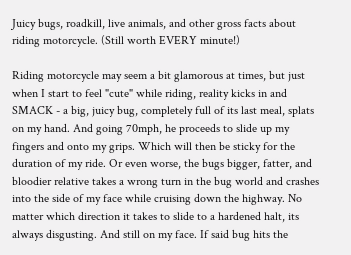Juicy bugs, roadkill, live animals, and other gross facts about riding motorcycle. (Still worth EVERY minute!)

Riding motorcycle may seem a bit glamorous at times, but just when I start to feel "cute" while riding, reality kicks in and SMACK - a big, juicy bug, completely full of its last meal, splats on my hand. And going 70mph, he proceeds to slide up my fingers and onto my grips. Which will then be sticky for the duration of my ride. Or even worse, the bugs bigger, fatter, and bloodier relative takes a wrong turn in the bug world and crashes into the side of my face while cruising down the highway. No matter which direction it takes to slide to a hardened halt, its always disgusting. And still on my face. If said bug hits the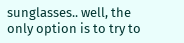sunglasses.. well, the only option is to try to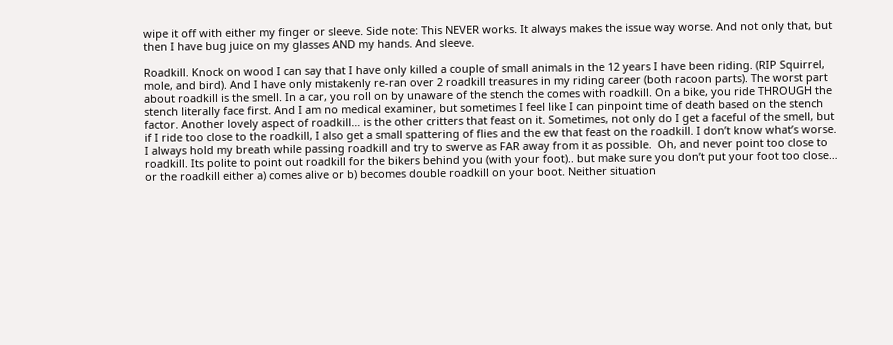wipe it off with either my finger or sleeve. Side note: This NEVER works. It always makes the issue way worse. And not only that, but then I have bug juice on my glasses AND my hands. And sleeve.

Roadkill. Knock on wood I can say that I have only killed a couple of small animals in the 12 years I have been riding. (RIP Squirrel, mole, and bird). And I have only mistakenly re-ran over 2 roadkill treasures in my riding career (both racoon parts). The worst part about roadkill is the smell. In a car, you roll on by unaware of the stench the comes with roadkill. On a bike, you ride THROUGH the stench literally face first. And I am no medical examiner, but sometimes I feel like I can pinpoint time of death based on the stench factor. Another lovely aspect of roadkill… is the other critters that feast on it. Sometimes, not only do I get a faceful of the smell, but if I ride too close to the roadkill, I also get a small spattering of flies and the ew that feast on the roadkill. I don’t know what’s worse. I always hold my breath while passing roadkill and try to swerve as FAR away from it as possible.  Oh, and never point too close to roadkill. Its polite to point out roadkill for the bikers behind you (with your foot).. but make sure you don’t put your foot too close… or the roadkill either a) comes alive or b) becomes double roadkill on your boot. Neither situation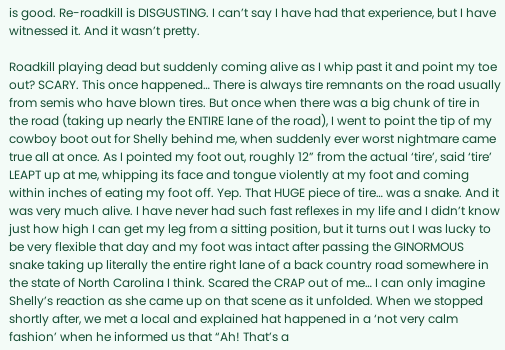is good. Re-roadkill is DISGUSTING. I can’t say I have had that experience, but I have witnessed it. And it wasn’t pretty.

Roadkill playing dead but suddenly coming alive as I whip past it and point my toe out? SCARY. This once happened… There is always tire remnants on the road usually from semis who have blown tires. But once when there was a big chunk of tire in the road (taking up nearly the ENTIRE lane of the road), I went to point the tip of my cowboy boot out for Shelly behind me, when suddenly ever worst nightmare came true all at once. As I pointed my foot out, roughly 12” from the actual ‘tire’, said ‘tire’ LEAPT up at me, whipping its face and tongue violently at my foot and coming within inches of eating my foot off. Yep. That HUGE piece of tire… was a snake. And it was very much alive. I have never had such fast reflexes in my life and I didn’t know just how high I can get my leg from a sitting position, but it turns out I was lucky to be very flexible that day and my foot was intact after passing the GINORMOUS snake taking up literally the entire right lane of a back country road somewhere in the state of North Carolina I think. Scared the CRAP out of me… I can only imagine Shelly’s reaction as she came up on that scene as it unfolded. When we stopped shortly after, we met a local and explained hat happened in a ‘not very calm fashion’ when he informed us that “Ah! That’s a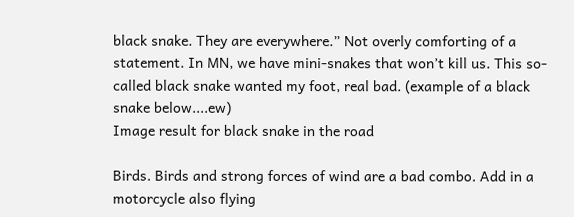black snake. They are everywhere.” Not overly comforting of a statement. In MN, we have mini-snakes that won’t kill us. This so-called black snake wanted my foot, real bad. (example of a black snake below....ew)
Image result for black snake in the road

Birds. Birds and strong forces of wind are a bad combo. Add in a motorcycle also flying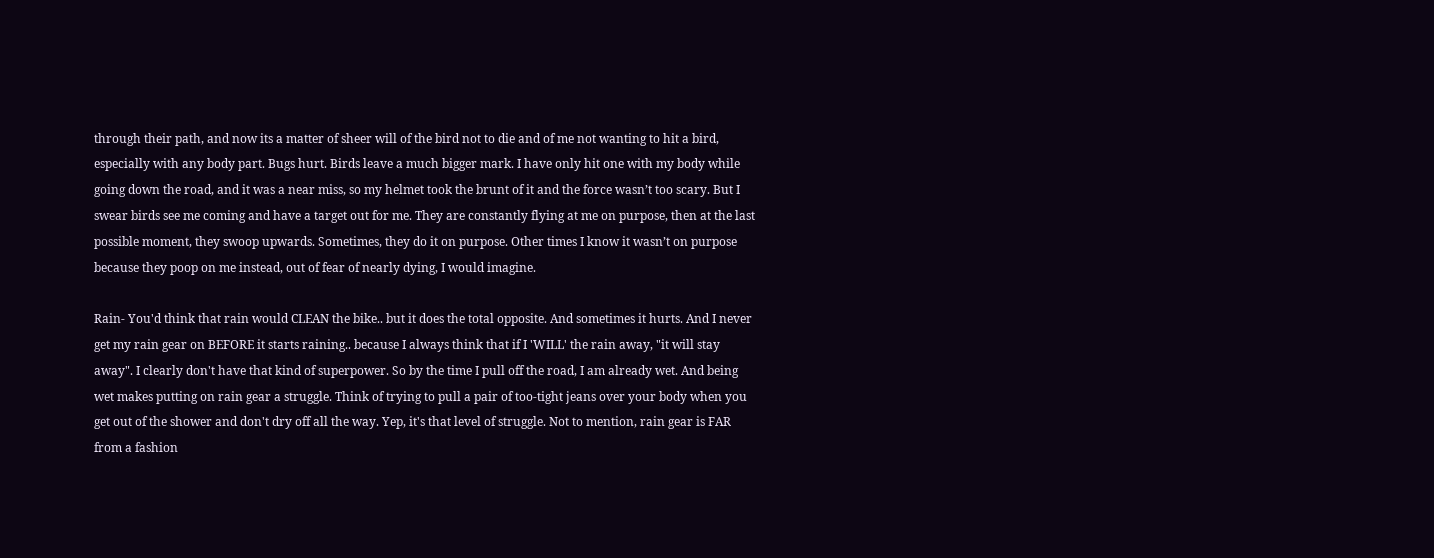through their path, and now its a matter of sheer will of the bird not to die and of me not wanting to hit a bird, especially with any body part. Bugs hurt. Birds leave a much bigger mark. I have only hit one with my body while going down the road, and it was a near miss, so my helmet took the brunt of it and the force wasn’t too scary. But I swear birds see me coming and have a target out for me. They are constantly flying at me on purpose, then at the last possible moment, they swoop upwards. Sometimes, they do it on purpose. Other times I know it wasn’t on purpose because they poop on me instead, out of fear of nearly dying, I would imagine.

Rain- You'd think that rain would CLEAN the bike.. but it does the total opposite. And sometimes it hurts. And I never get my rain gear on BEFORE it starts raining.. because I always think that if I 'WILL' the rain away, "it will stay away". I clearly don't have that kind of superpower. So by the time I pull off the road, I am already wet. And being wet makes putting on rain gear a struggle. Think of trying to pull a pair of too-tight jeans over your body when you get out of the shower and don't dry off all the way. Yep, it's that level of struggle. Not to mention, rain gear is FAR from a fashion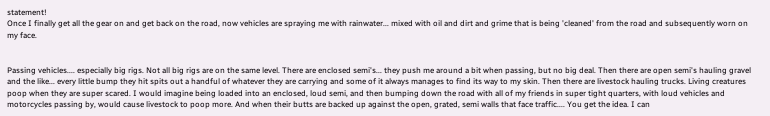statement!
Once I finally get all the gear on and get back on the road, now vehicles are spraying me with rainwater... mixed with oil and dirt and grime that is being 'cleaned' from the road and subsequently worn on my face.


Passing vehicles.... especially big rigs. Not all big rigs are on the same level. There are enclosed semi's... they push me around a bit when passing, but no big deal. Then there are open semi's hauling gravel and the like... every little bump they hit spits out a handful of whatever they are carrying and some of it always manages to find its way to my skin. Then there are livestock hauling trucks. Living creatures poop when they are super scared. I would imagine being loaded into an enclosed, loud semi, and then bumping down the road with all of my friends in super tight quarters, with loud vehicles and motorcycles passing by, would cause livestock to poop more. And when their butts are backed up against the open, grated, semi walls that face traffic.... You get the idea. I can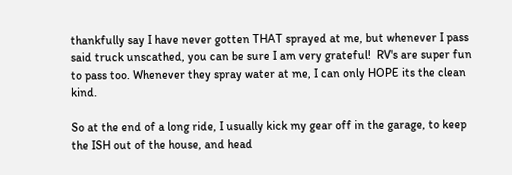thankfully say I have never gotten THAT sprayed at me, but whenever I pass said truck unscathed, you can be sure I am very grateful!  RV's are super fun to pass too. Whenever they spray water at me, I can only HOPE its the clean kind.

So at the end of a long ride, I usually kick my gear off in the garage, to keep the ISH out of the house, and head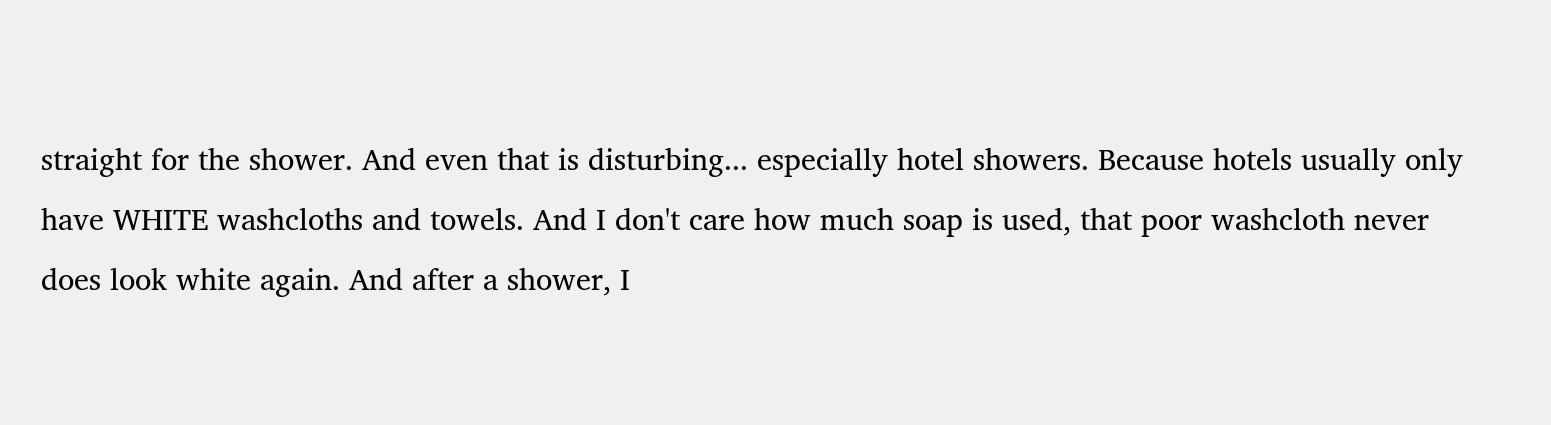straight for the shower. And even that is disturbing... especially hotel showers. Because hotels usually only have WHITE washcloths and towels. And I don't care how much soap is used, that poor washcloth never does look white again. And after a shower, I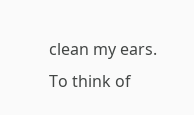clean my ears. To think of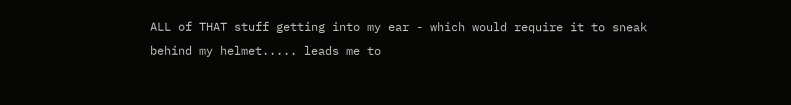ALL of THAT stuff getting into my ear - which would require it to sneak behind my helmet..... leads me to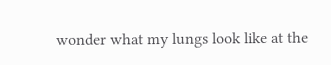wonder what my lungs look like at the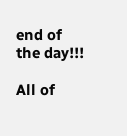end of the day!!!

All of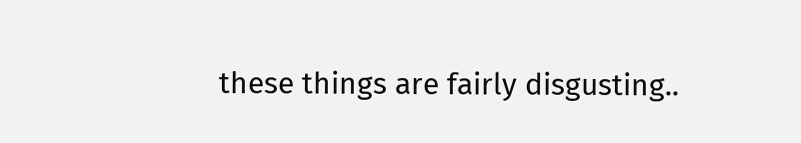these things are fairly disgusting..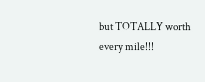but TOTALLY worth every mile!!!